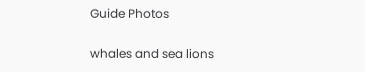Guide Photos

whales and sea lions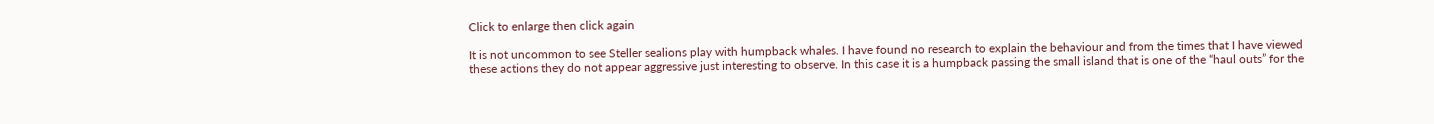Click to enlarge then click again

It is not uncommon to see Steller sealions play with humpback whales. I have found no research to explain the behaviour and from the times that I have viewed these actions they do not appear aggressive just interesting to observe. In this case it is a humpback passing the small island that is one of the “haul outs” for the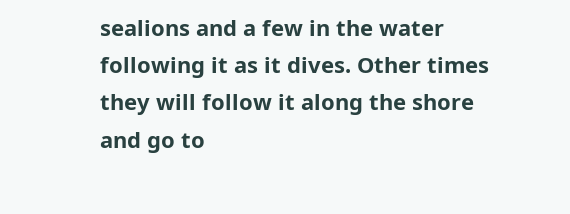sealions and a few in the water following it as it dives. Other times they will follow it along the shore and go to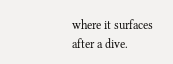where it surfaces after a dive.